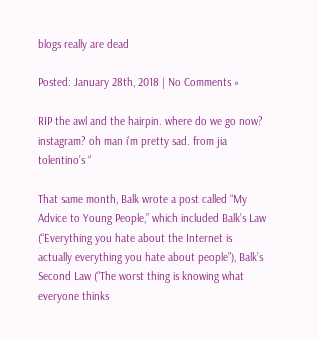blogs really are dead

Posted: January 28th, 2018 | No Comments »

RIP the awl and the hairpin. where do we go now? instagram? oh man i’m pretty sad. from jia tolentino’s “

That same month, Balk wrote a post called “My Advice to Young People,” which included Balk’s Law (“Everything you hate about the Internet is actually everything you hate about people”), Balk’s Second Law (“The worst thing is knowing what everyone thinks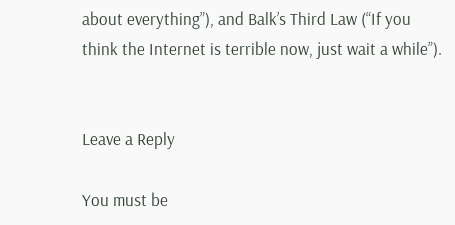about everything”), and Balk’s Third Law (“If you think the Internet is terrible now, just wait a while”).


Leave a Reply

You must be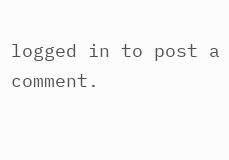logged in to post a comment.